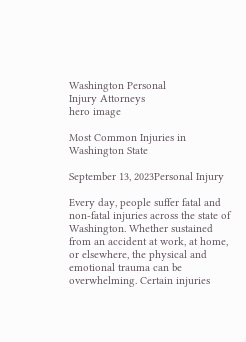Washington Personal
Injury Attorneys
hero image

Most Common Injuries in Washington State

September 13, 2023Personal Injury

Every day, people suffer fatal and non-fatal injuries across the state of Washington. Whether sustained from an accident at work, at home, or elsewhere, the physical and emotional trauma can be overwhelming. Certain injuries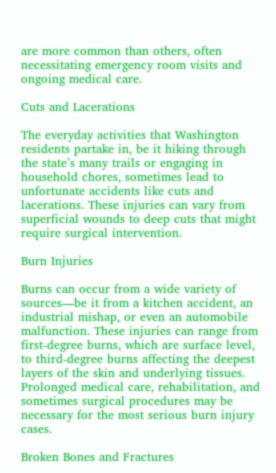are more common than others, often necessitating emergency room visits and ongoing medical care.

Cuts and Lacerations

The everyday activities that Washington residents partake in, be it hiking through the state’s many trails or engaging in household chores, sometimes lead to unfortunate accidents like cuts and lacerations. These injuries can vary from superficial wounds to deep cuts that might require surgical intervention.

Burn Injuries

Burns can occur from a wide variety of sources—be it from a kitchen accident, an industrial mishap, or even an automobile malfunction. These injuries can range from first-degree burns, which are surface level, to third-degree burns affecting the deepest layers of the skin and underlying tissues. Prolonged medical care, rehabilitation, and sometimes surgical procedures may be necessary for the most serious burn injury cases.

Broken Bones and Fractures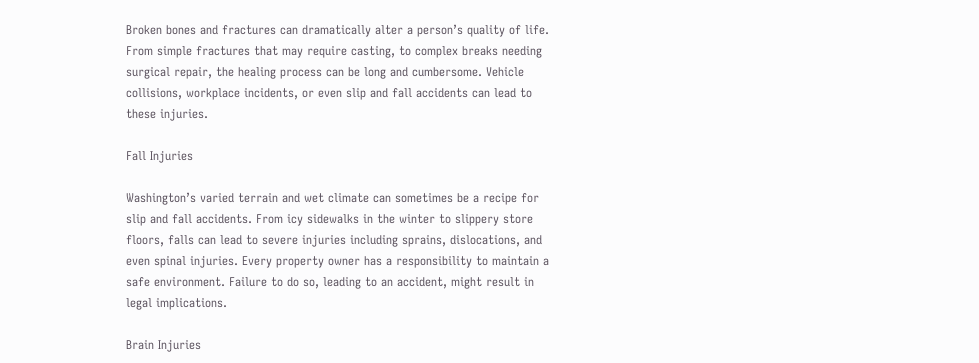Broken bones and fractures can dramatically alter a person’s quality of life. From simple fractures that may require casting, to complex breaks needing surgical repair, the healing process can be long and cumbersome. Vehicle collisions, workplace incidents, or even slip and fall accidents can lead to these injuries.

Fall Injuries

Washington’s varied terrain and wet climate can sometimes be a recipe for slip and fall accidents. From icy sidewalks in the winter to slippery store floors, falls can lead to severe injuries including sprains, dislocations, and even spinal injuries. Every property owner has a responsibility to maintain a safe environment. Failure to do so, leading to an accident, might result in legal implications.

Brain Injuries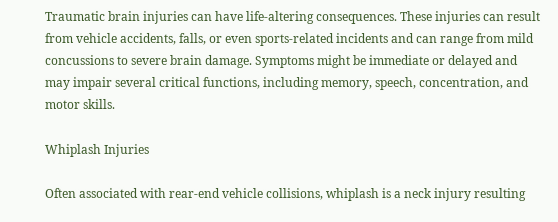Traumatic brain injuries can have life-altering consequences. These injuries can result from vehicle accidents, falls, or even sports-related incidents and can range from mild concussions to severe brain damage. Symptoms might be immediate or delayed and may impair several critical functions, including memory, speech, concentration, and motor skills.

Whiplash Injuries

Often associated with rear-end vehicle collisions, whiplash is a neck injury resulting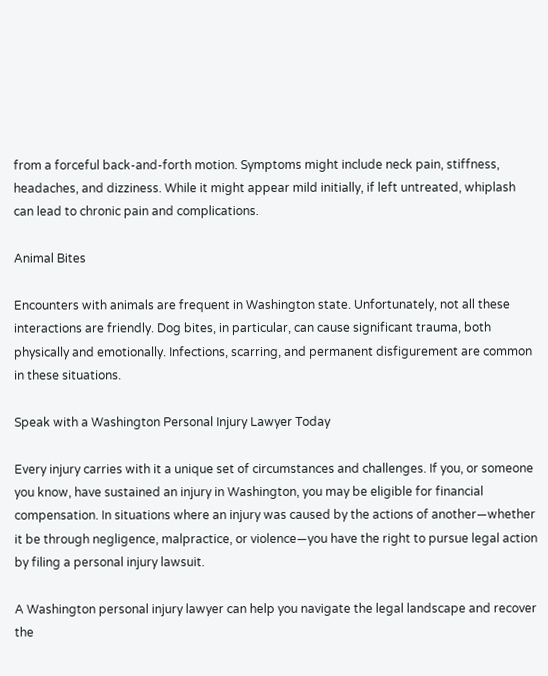from a forceful back-and-forth motion. Symptoms might include neck pain, stiffness, headaches, and dizziness. While it might appear mild initially, if left untreated, whiplash can lead to chronic pain and complications.

Animal Bites

Encounters with animals are frequent in Washington state. Unfortunately, not all these interactions are friendly. Dog bites, in particular, can cause significant trauma, both physically and emotionally. Infections, scarring, and permanent disfigurement are common in these situations.

Speak with a Washington Personal Injury Lawyer Today

Every injury carries with it a unique set of circumstances and challenges. If you, or someone you know, have sustained an injury in Washington, you may be eligible for financial compensation. In situations where an injury was caused by the actions of another—whether it be through negligence, malpractice, or violence—you have the right to pursue legal action by filing a personal injury lawsuit.

A Washington personal injury lawyer can help you navigate the legal landscape and recover the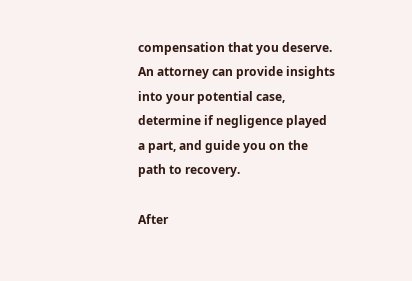compensation that you deserve. An attorney can provide insights into your potential case, determine if negligence played a part, and guide you on the path to recovery.

After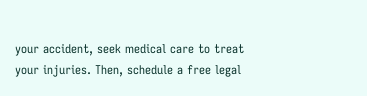your accident, seek medical care to treat your injuries. Then, schedule a free legal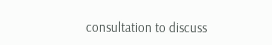consultation to discuss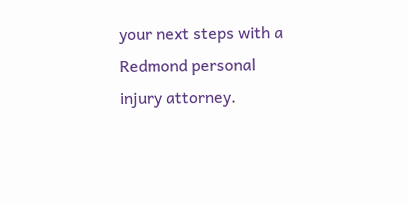your next steps with a Redmond personal injury attorney.